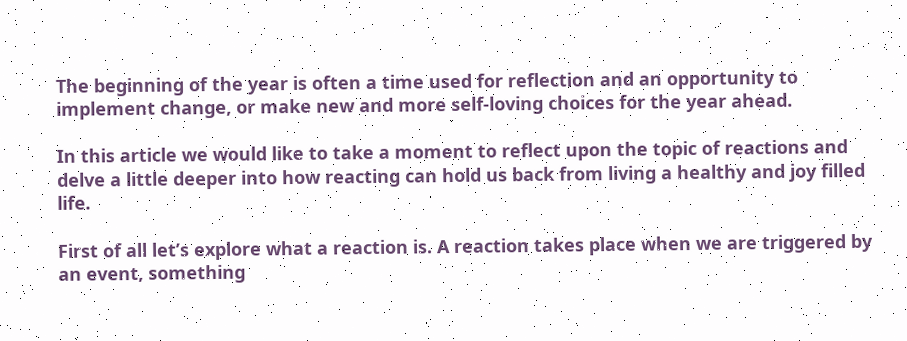The beginning of the year is often a time used for reflection and an opportunity to implement change, or make new and more self-loving choices for the year ahead.

In this article we would like to take a moment to reflect upon the topic of reactions and delve a little deeper into how reacting can hold us back from living a healthy and joy filled life.

First of all let’s explore what a reaction is. A reaction takes place when we are triggered by an event, something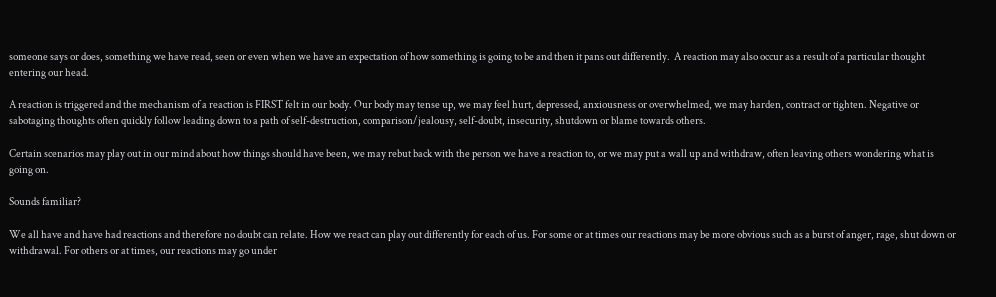someone says or does, something we have read, seen or even when we have an expectation of how something is going to be and then it pans out differently.  A reaction may also occur as a result of a particular thought entering our head.

A reaction is triggered and the mechanism of a reaction is FIRST felt in our body. Our body may tense up, we may feel hurt, depressed, anxiousness or overwhelmed, we may harden, contract or tighten. Negative or sabotaging thoughts often quickly follow leading down to a path of self-destruction, comparison/jealousy, self-doubt, insecurity, shutdown or blame towards others.

Certain scenarios may play out in our mind about how things should have been, we may rebut back with the person we have a reaction to, or we may put a wall up and withdraw, often leaving others wondering what is going on.

Sounds familiar?

We all have and have had reactions and therefore no doubt can relate. How we react can play out differently for each of us. For some or at times our reactions may be more obvious such as a burst of anger, rage, shut down or withdrawal. For others or at times, our reactions may go under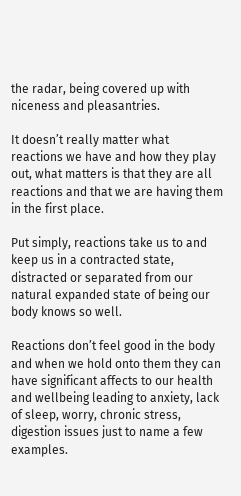the radar, being covered up with niceness and pleasantries.

It doesn’t really matter what reactions we have and how they play out, what matters is that they are all reactions and that we are having them in the first place.

Put simply, reactions take us to and keep us in a contracted state, distracted or separated from our natural expanded state of being our body knows so well.

Reactions don’t feel good in the body and when we hold onto them they can have significant affects to our health and wellbeing leading to anxiety, lack of sleep, worry, chronic stress, digestion issues just to name a few examples.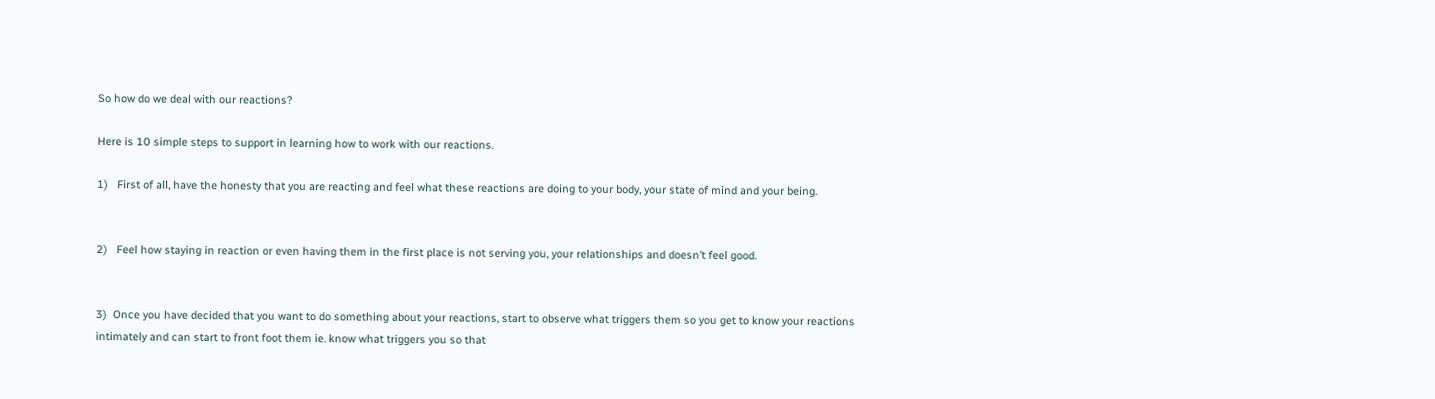So how do we deal with our reactions?

Here is 10 simple steps to support in learning how to work with our reactions.

1)   First of all, have the honesty that you are reacting and feel what these reactions are doing to your body, your state of mind and your being.


2)   Feel how staying in reaction or even having them in the first place is not serving you, your relationships and doesn’t feel good.


3)  Once you have decided that you want to do something about your reactions, start to observe what triggers them so you get to know your reactions intimately and can start to front foot them ie. know what triggers you so that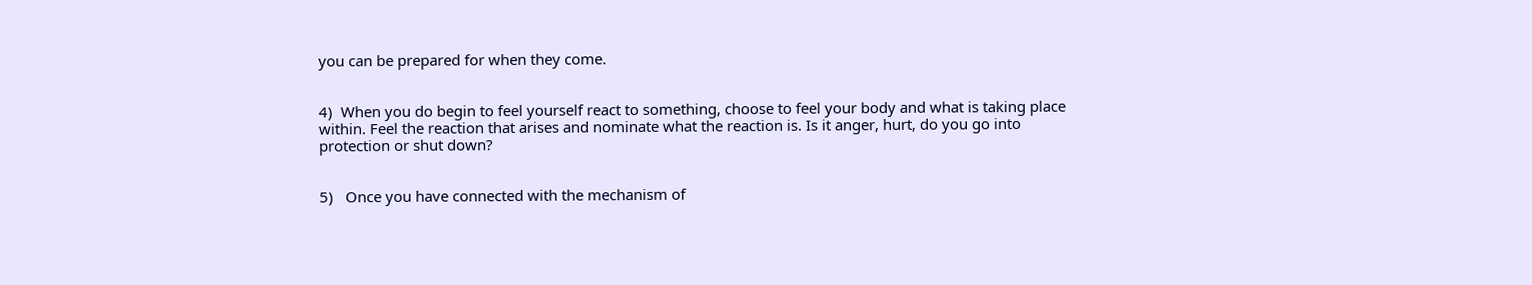you can be prepared for when they come.


4)  When you do begin to feel yourself react to something, choose to feel your body and what is taking place within. Feel the reaction that arises and nominate what the reaction is. Is it anger, hurt, do you go into protection or shut down?


5)   Once you have connected with the mechanism of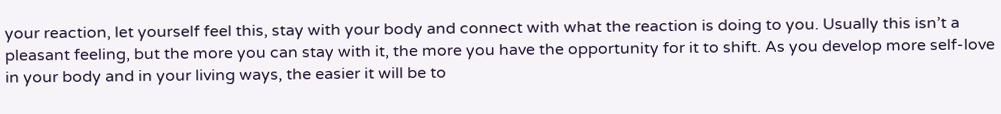your reaction, let yourself feel this, stay with your body and connect with what the reaction is doing to you. Usually this isn’t a pleasant feeling, but the more you can stay with it, the more you have the opportunity for it to shift. As you develop more self-love in your body and in your living ways, the easier it will be to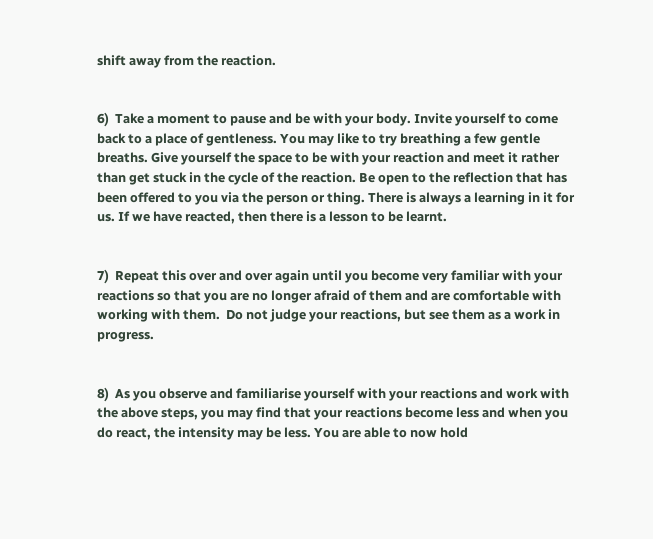shift away from the reaction.


6)  Take a moment to pause and be with your body. Invite yourself to come back to a place of gentleness. You may like to try breathing a few gentle breaths. Give yourself the space to be with your reaction and meet it rather than get stuck in the cycle of the reaction. Be open to the reflection that has been offered to you via the person or thing. There is always a learning in it for us. If we have reacted, then there is a lesson to be learnt.


7)  Repeat this over and over again until you become very familiar with your reactions so that you are no longer afraid of them and are comfortable with working with them.  Do not judge your reactions, but see them as a work in progress.


8)  As you observe and familiarise yourself with your reactions and work with the above steps, you may find that your reactions become less and when you do react, the intensity may be less. You are able to now hold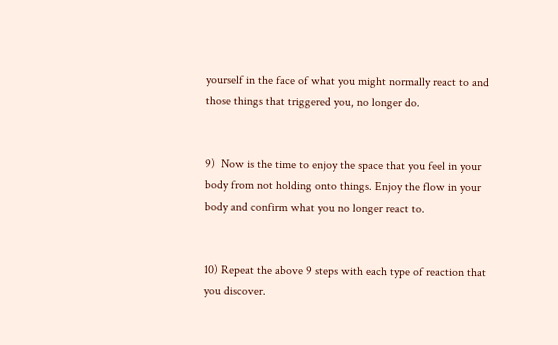yourself in the face of what you might normally react to and those things that triggered you, no longer do.


9)  Now is the time to enjoy the space that you feel in your body from not holding onto things. Enjoy the flow in your body and confirm what you no longer react to.


10) Repeat the above 9 steps with each type of reaction that you discover.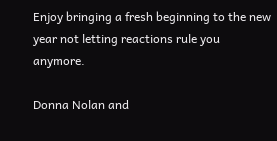Enjoy bringing a fresh beginning to the new year not letting reactions rule you anymore.

Donna Nolan and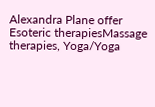Alexandra Plane offer Esoteric therapiesMassage therapies, Yoga/Yoga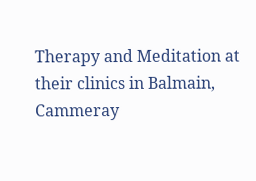Therapy and Meditation at their clinics in Balmain, Cammeray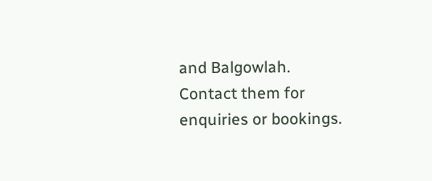and Balgowlah. Contact them for enquiries or bookings.